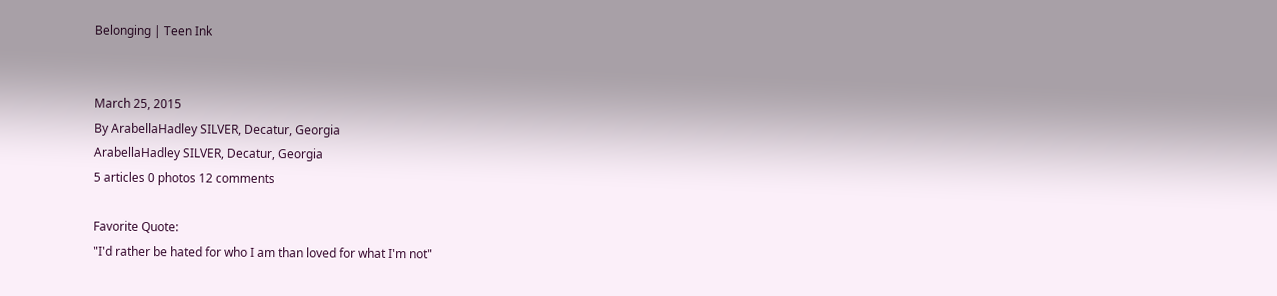Belonging | Teen Ink


March 25, 2015
By ArabellaHadley SILVER, Decatur, Georgia
ArabellaHadley SILVER, Decatur, Georgia
5 articles 0 photos 12 comments

Favorite Quote:
"I'd rather be hated for who I am than loved for what I'm not"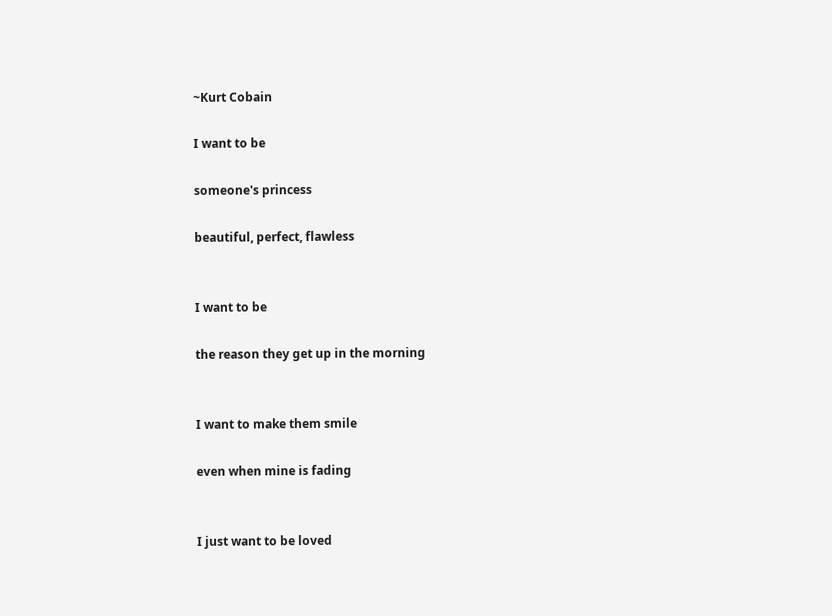~Kurt Cobain

I want to be

someone's princess

beautiful, perfect, flawless


I want to be

the reason they get up in the morning


I want to make them smile

even when mine is fading


I just want to be loved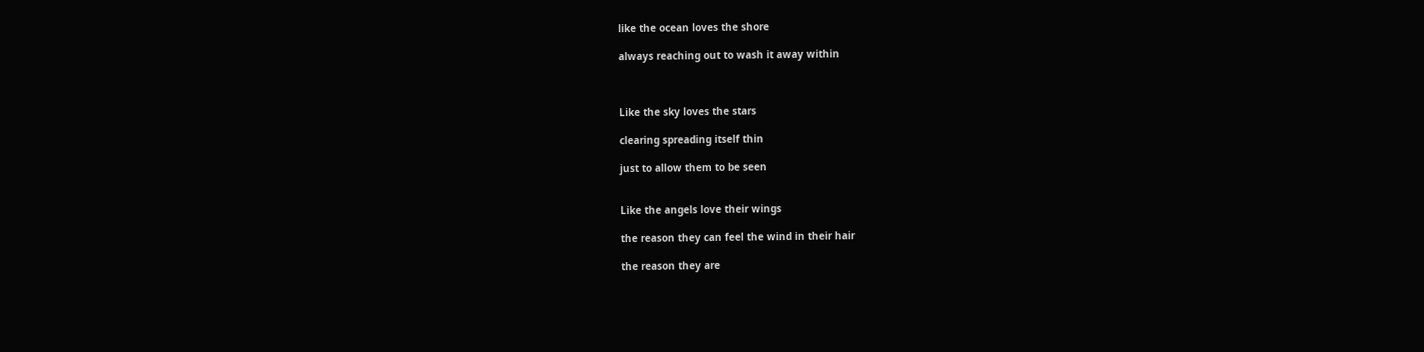like the ocean loves the shore

always reaching out to wash it away within



Like the sky loves the stars

clearing spreading itself thin

just to allow them to be seen


Like the angels love their wings

the reason they can feel the wind in their hair

the reason they are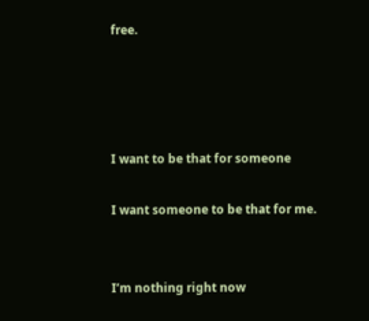free.




I want to be that for someone

I want someone to be that for me.


I’m nothing right now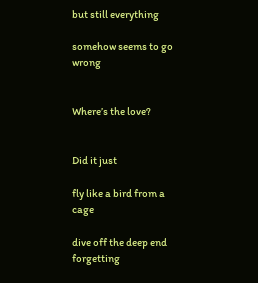but still everything

somehow seems to go wrong


Where’s the love?


Did it just

fly like a bird from a cage

dive off the deep end forgetting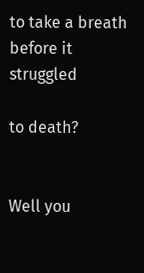to take a breath before it struggled

to death?


Well you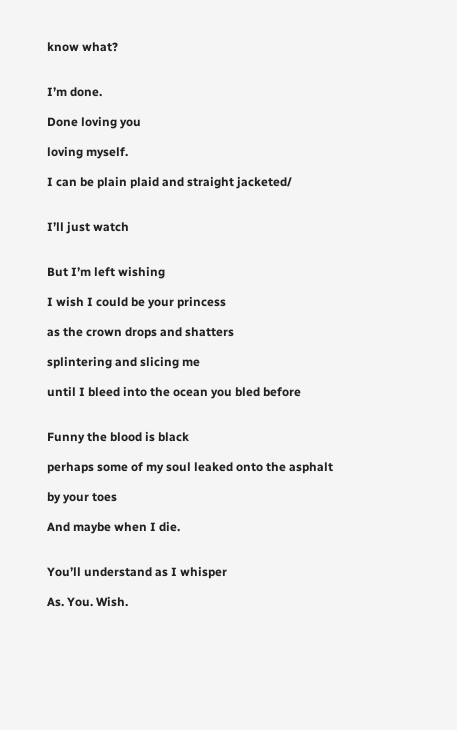know what?


I’m done.

Done loving you

loving myself.

I can be plain plaid and straight jacketed/


I’ll just watch


But I’m left wishing

I wish I could be your princess

as the crown drops and shatters

splintering and slicing me

until I bleed into the ocean you bled before


Funny the blood is black

perhaps some of my soul leaked onto the asphalt

by your toes

And maybe when I die.


You’ll understand as I whisper

As. You. Wish.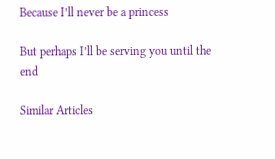Because I’ll never be a princess

But perhaps I’ll be serving you until the end

Similar Articles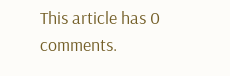This article has 0 comments.